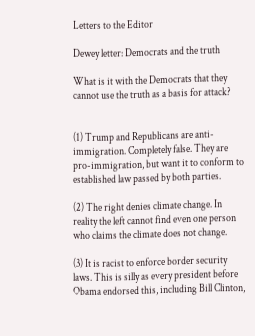Letters to the Editor

Dewey letter: Democrats and the truth

What is it with the Democrats that they cannot use the truth as a basis for attack?


(1) Trump and Republicans are anti-immigration. Completely false. They are pro-immigration, but want it to conform to established law passed by both parties.

(2) The right denies climate change. In reality the left cannot find even one person who claims the climate does not change.

(3) It is racist to enforce border security laws. This is silly as every president before Obama endorsed this, including Bill Clinton,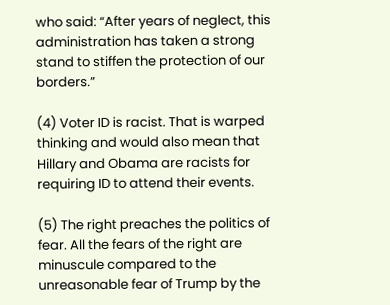who said: “After years of neglect, this administration has taken a strong stand to stiffen the protection of our borders.”

(4) Voter ID is racist. That is warped thinking and would also mean that Hillary and Obama are racists for requiring ID to attend their events.

(5) The right preaches the politics of fear. All the fears of the right are minuscule compared to the unreasonable fear of Trump by the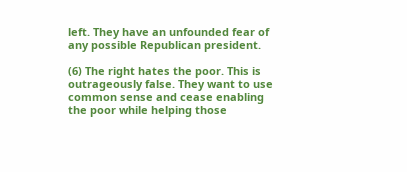left. They have an unfounded fear of any possible Republican president.

(6) The right hates the poor. This is outrageously false. They want to use common sense and cease enabling the poor while helping those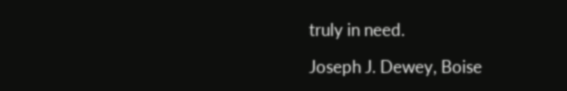truly in need.

Joseph J. Dewey, Boise